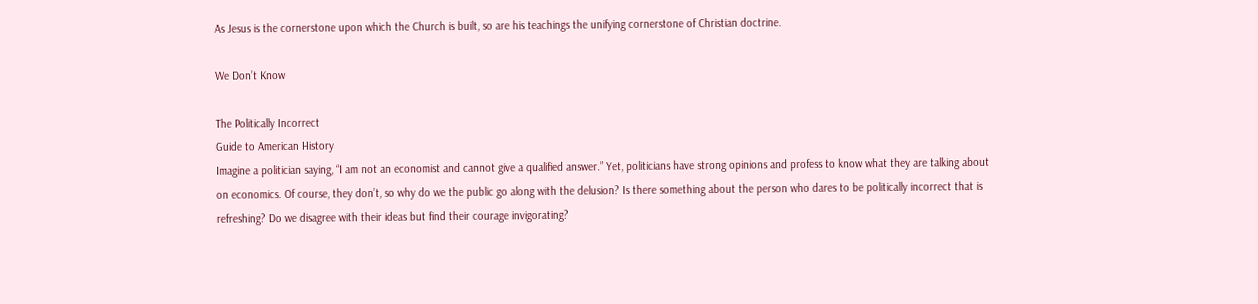As Jesus is the cornerstone upon which the Church is built, so are his teachings the unifying cornerstone of Christian doctrine.

We Don’t Know

The Politically Incorrect
Guide to American History
Imagine a politician saying, “I am not an economist and cannot give a qualified answer.” Yet, politicians have strong opinions and profess to know what they are talking about on economics. Of course, they don’t, so why do we the public go along with the delusion? Is there something about the person who dares to be politically incorrect that is refreshing? Do we disagree with their ideas but find their courage invigorating?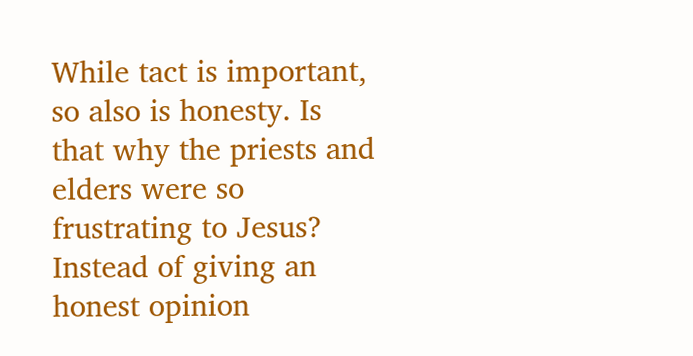While tact is important, so also is honesty. Is that why the priests and elders were so frustrating to Jesus? Instead of giving an honest opinion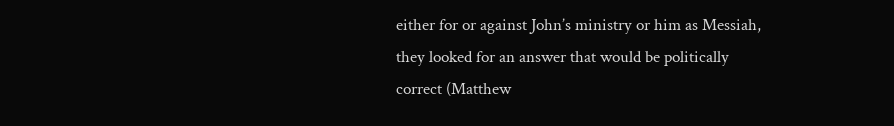either for or against John’s ministry or him as Messiah, they looked for an answer that would be politically correct (Matthew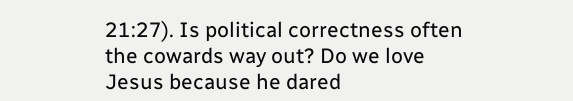21:27). Is political correctness often the cowards way out? Do we love Jesus because he dared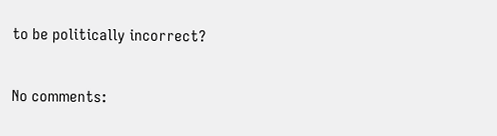to be politically incorrect?

No comments: